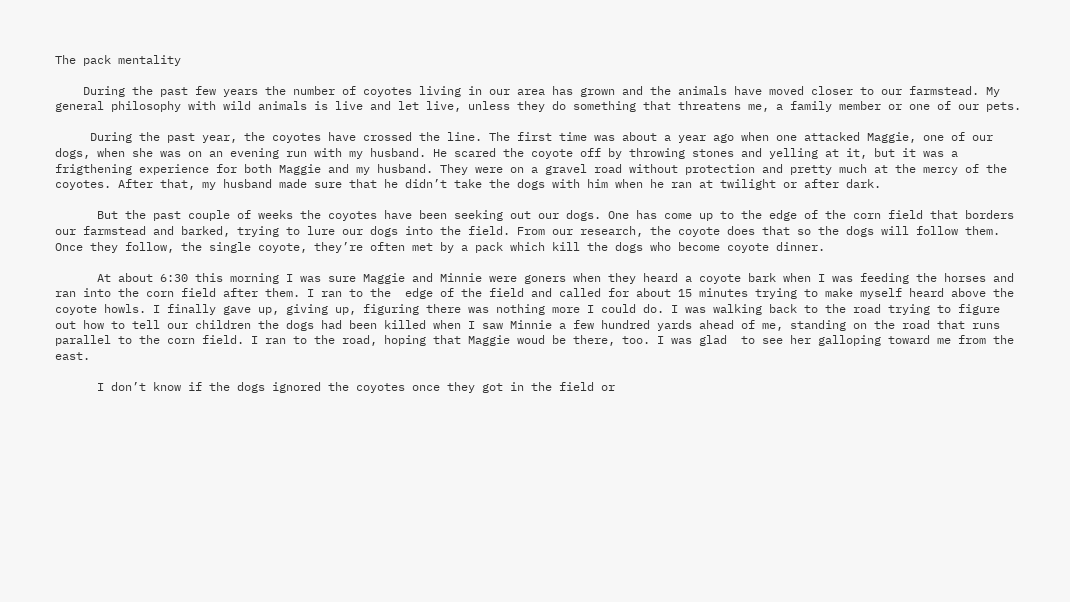The pack mentality

    During the past few years the number of coyotes living in our area has grown and the animals have moved closer to our farmstead. My general philosophy with wild animals is live and let live, unless they do something that threatens me, a family member or one of our pets.

     During the past year, the coyotes have crossed the line. The first time was about a year ago when one attacked Maggie, one of our dogs, when she was on an evening run with my husband. He scared the coyote off by throwing stones and yelling at it, but it was a frigthening experience for both Maggie and my husband. They were on a gravel road without protection and pretty much at the mercy of the coyotes. After that, my husband made sure that he didn’t take the dogs with him when he ran at twilight or after dark.

      But the past couple of weeks the coyotes have been seeking out our dogs. One has come up to the edge of the corn field that borders our farmstead and barked, trying to lure our dogs into the field. From our research, the coyote does that so the dogs will follow them. Once they follow, the single coyote, they’re often met by a pack which kill the dogs who become coyote dinner.

      At about 6:30 this morning I was sure Maggie and Minnie were goners when they heard a coyote bark when I was feeding the horses and ran into the corn field after them. I ran to the  edge of the field and called for about 15 minutes trying to make myself heard above the coyote howls. I finally gave up, giving up, figuring there was nothing more I could do. I was walking back to the road trying to figure out how to tell our children the dogs had been killed when I saw Minnie a few hundred yards ahead of me, standing on the road that runs parallel to the corn field. I ran to the road, hoping that Maggie woud be there, too. I was glad  to see her galloping toward me from the east.

      I don’t know if the dogs ignored the coyotes once they got in the field or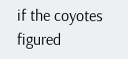if the coyotes figured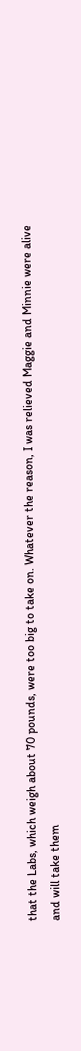that the Labs, which weigh about 70 pounds, were too big to take on. Whatever the reason, I was relieved Maggie and Minnie were alive and will take them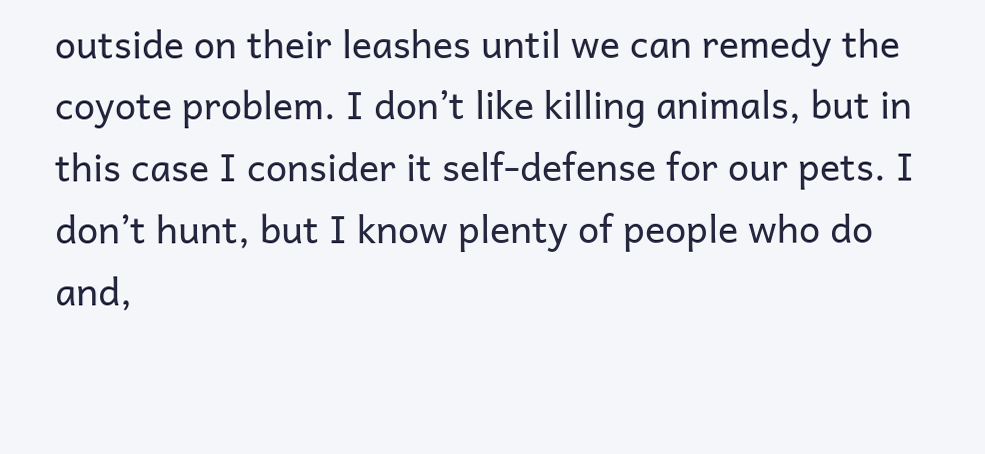outside on their leashes until we can remedy the coyote problem. I don’t like killing animals, but in this case I consider it self-defense for our pets. I don’t hunt, but I know plenty of people who do and,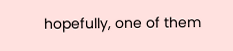hopefully, one of them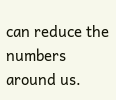can reduce the numbers around us.